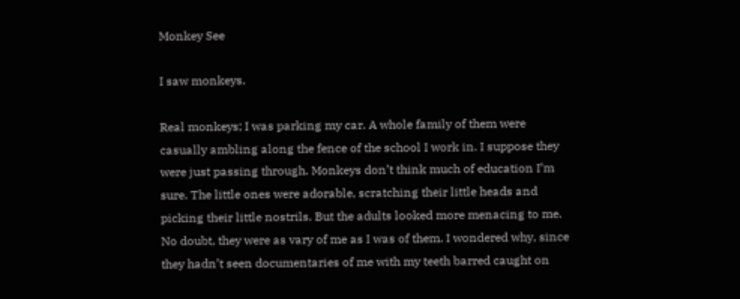Monkey See

I saw monkeys.

Real monkeys; I was parking my car. A whole family of them were casually ambling along the fence of the school I work in. I suppose they were just passing through. Monkeys don’t think much of education I’m sure. The little ones were adorable, scratching their little heads and picking their little nostrils. But the adults looked more menacing to me. No doubt, they were as vary of me as I was of them. I wondered why, since they hadn’t seen documentaries of me with my teeth barred caught on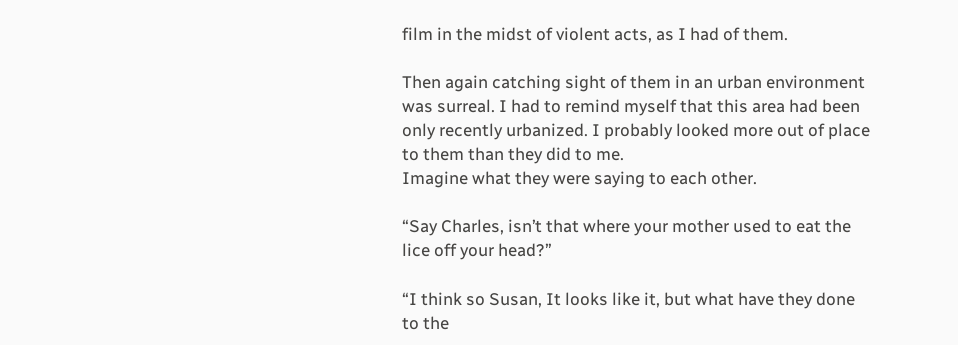film in the midst of violent acts, as I had of them.

Then again catching sight of them in an urban environment was surreal. I had to remind myself that this area had been only recently urbanized. I probably looked more out of place to them than they did to me.
Imagine what they were saying to each other.

“Say Charles, isn’t that where your mother used to eat the lice off your head?”

“I think so Susan, It looks like it, but what have they done to the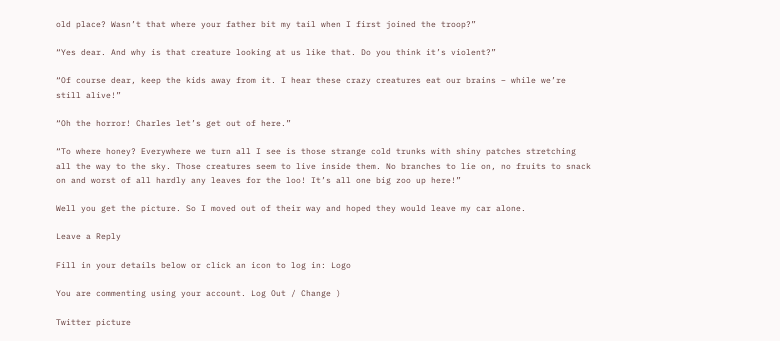old place? Wasn’t that where your father bit my tail when I first joined the troop?”

“Yes dear. And why is that creature looking at us like that. Do you think it’s violent?”

“Of course dear, keep the kids away from it. I hear these crazy creatures eat our brains – while we’re still alive!”

“Oh the horror! Charles let’s get out of here.”

“To where honey? Everywhere we turn all I see is those strange cold trunks with shiny patches stretching all the way to the sky. Those creatures seem to live inside them. No branches to lie on, no fruits to snack on and worst of all hardly any leaves for the loo! It’s all one big zoo up here!”

Well you get the picture. So I moved out of their way and hoped they would leave my car alone.

Leave a Reply

Fill in your details below or click an icon to log in: Logo

You are commenting using your account. Log Out / Change )

Twitter picture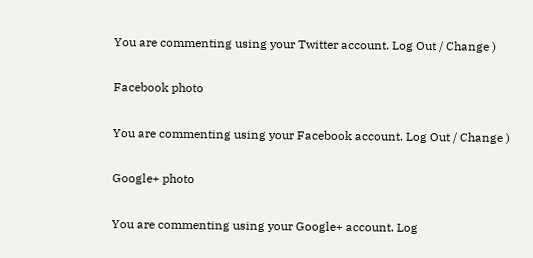You are commenting using your Twitter account. Log Out / Change )

Facebook photo

You are commenting using your Facebook account. Log Out / Change )

Google+ photo

You are commenting using your Google+ account. Log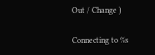Out / Change )

Connecting to %s